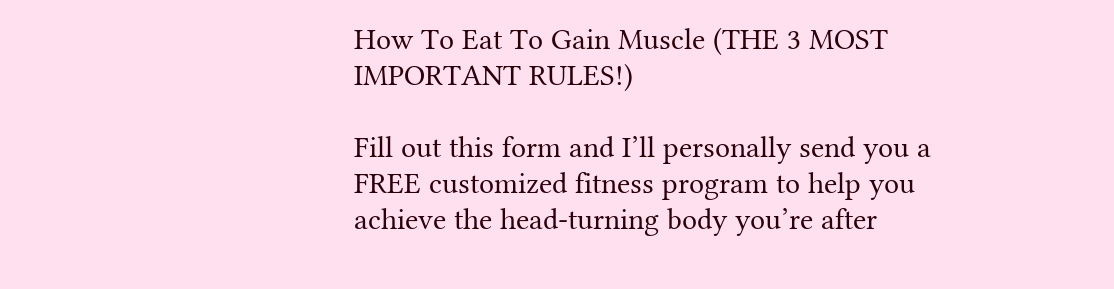How To Eat To Gain Muscle (THE 3 MOST IMPORTANT RULES!)

Fill out this form and I’ll personally send you a FREE customized fitness program to help you achieve the head-turning body you’re after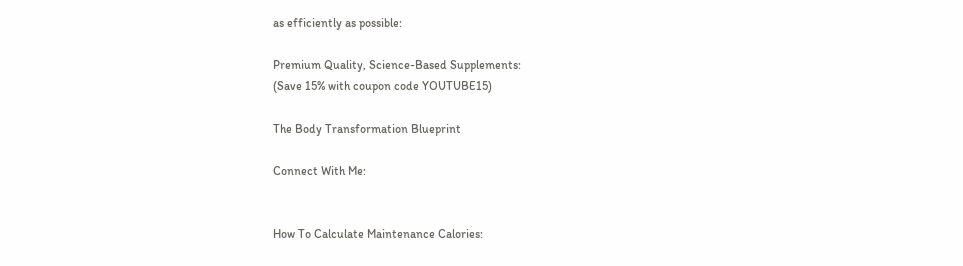as efficiently as possible:

Premium Quality, Science-Based Supplements:
(Save 15% with coupon code YOUTUBE15)

The Body Transformation Blueprint

Connect With Me:


How To Calculate Maintenance Calories: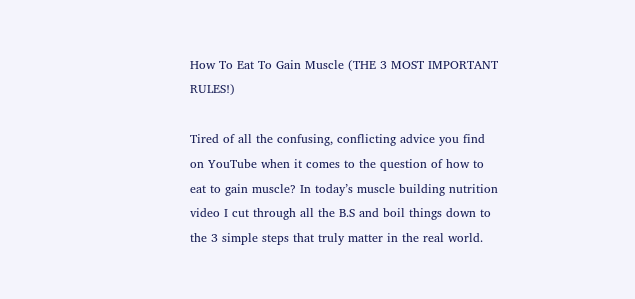How To Eat To Gain Muscle (THE 3 MOST IMPORTANT RULES!)

Tired of all the confusing, conflicting advice you find on YouTube when it comes to the question of how to eat to gain muscle? In today’s muscle building nutrition video I cut through all the B.S and boil things down to the 3 simple steps that truly matter in the real world.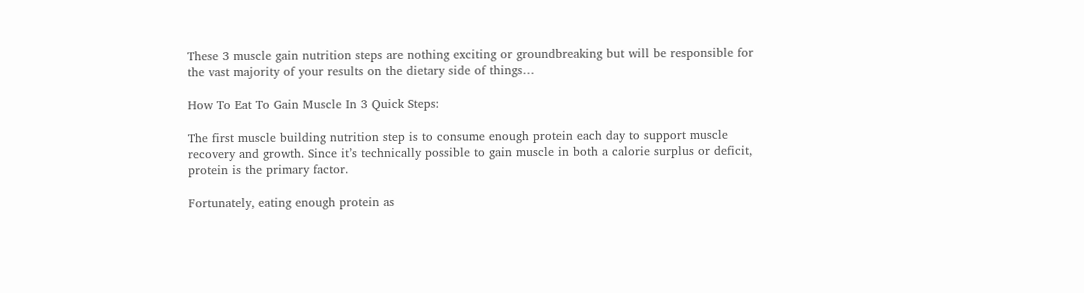These 3 muscle gain nutrition steps are nothing exciting or groundbreaking but will be responsible for the vast majority of your results on the dietary side of things…

How To Eat To Gain Muscle In 3 Quick Steps:

The first muscle building nutrition step is to consume enough protein each day to support muscle recovery and growth. Since it’s technically possible to gain muscle in both a calorie surplus or deficit, protein is the primary factor.

Fortunately, eating enough protein as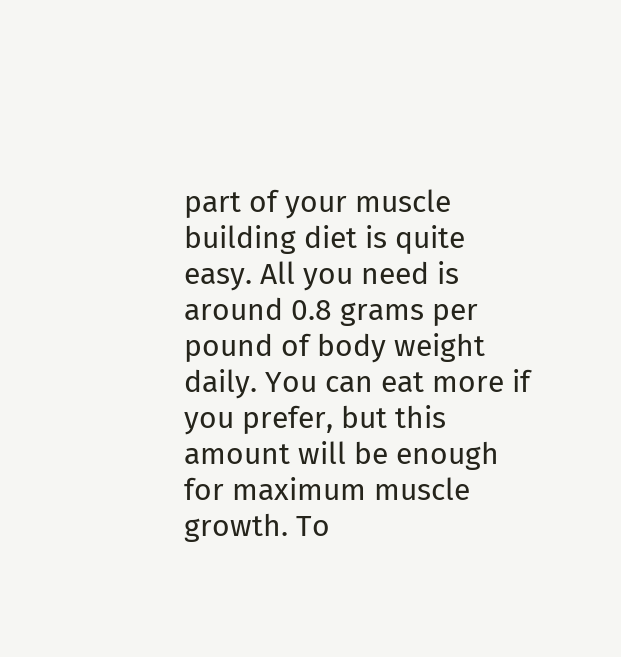part of your muscle building diet is quite easy. All you need is around 0.8 grams per pound of body weight daily. You can eat more if you prefer, but this amount will be enough for maximum muscle growth. To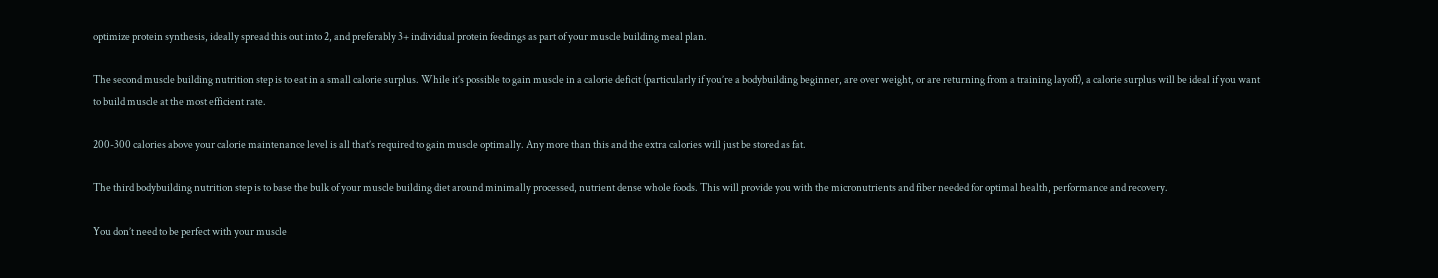optimize protein synthesis, ideally spread this out into 2, and preferably 3+ individual protein feedings as part of your muscle building meal plan.

The second muscle building nutrition step is to eat in a small calorie surplus. While it’s possible to gain muscle in a calorie deficit (particularly if you’re a bodybuilding beginner, are over weight, or are returning from a training layoff), a calorie surplus will be ideal if you want to build muscle at the most efficient rate.

200-300 calories above your calorie maintenance level is all that’s required to gain muscle optimally. Any more than this and the extra calories will just be stored as fat.

The third bodybuilding nutrition step is to base the bulk of your muscle building diet around minimally processed, nutrient dense whole foods. This will provide you with the micronutrients and fiber needed for optimal health, performance and recovery.

You don’t need to be perfect with your muscle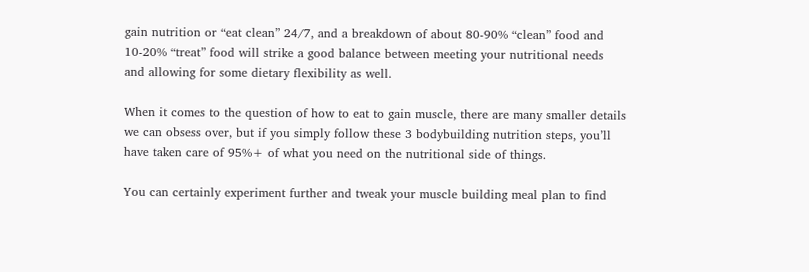gain nutrition or “eat clean” 24/7, and a breakdown of about 80-90% “clean” food and 10-20% “treat” food will strike a good balance between meeting your nutritional needs and allowing for some dietary flexibility as well.

When it comes to the question of how to eat to gain muscle, there are many smaller details we can obsess over, but if you simply follow these 3 bodybuilding nutrition steps, you’ll have taken care of 95%+ of what you need on the nutritional side of things.

You can certainly experiment further and tweak your muscle building meal plan to find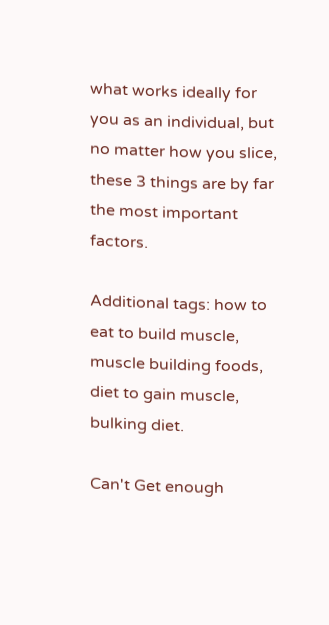what works ideally for you as an individual, but no matter how you slice, these 3 things are by far the most important factors.

Additional tags: how to eat to build muscle, muscle building foods, diet to gain muscle, bulking diet.

Can't Get enough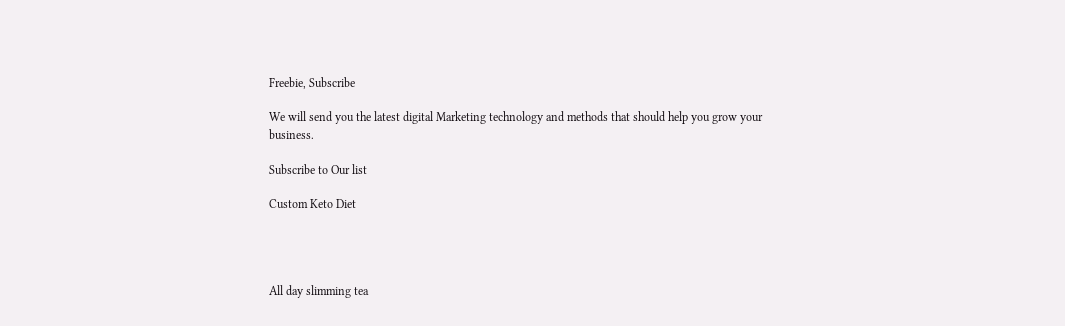Freebie, Subscribe

We will send you the latest digital Marketing technology and methods that should help you grow your business.

Subscribe to Our list

Custom Keto Diet




All day slimming tea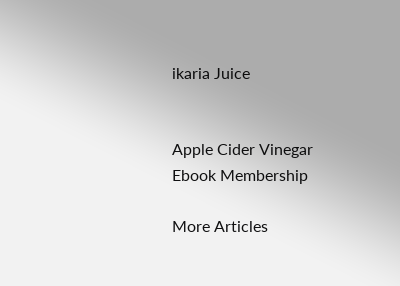ikaria Juice


Apple Cider Vinegar Ebook Membership

More Articles